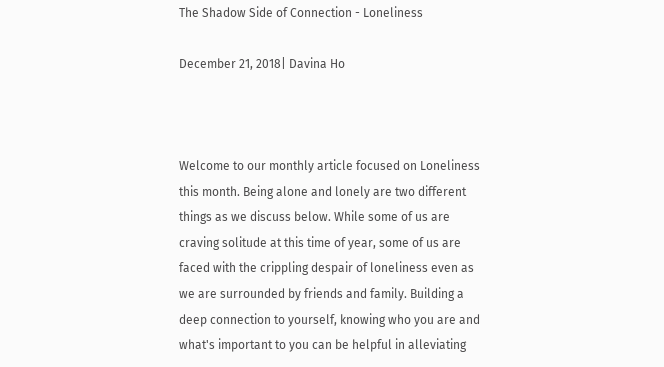The Shadow Side of Connection - Loneliness

December 21, 2018| Davina Ho



Welcome to our monthly article focused on Loneliness this month. Being alone and lonely are two different things as we discuss below. While some of us are craving solitude at this time of year, some of us are faced with the crippling despair of loneliness even as we are surrounded by friends and family. Building a deep connection to yourself, knowing who you are and what's important to you can be helpful in alleviating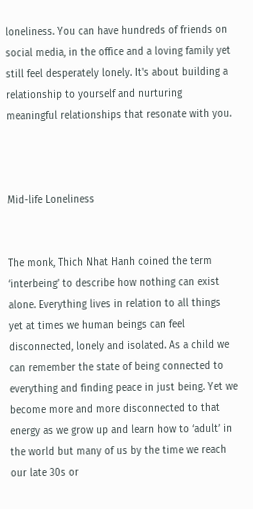loneliness. You can have hundreds of friends on social media, in the office and a loving family yet still feel desperately lonely. It's about building a relationship to yourself and nurturing meaningful relationships that resonate with you.



Mid-life Loneliness


The monk, Thich Nhat Hanh coined the term ‘interbeing’ to describe how nothing can exist alone. Everything lives in relation to all things yet at times we human beings can feel disconnected, lonely and isolated. As a child we can remember the state of being connected to everything and finding peace in just being. Yet we become more and more disconnected to that energy as we grow up and learn how to ‘adult’ in the world but many of us by the time we reach our late 30s or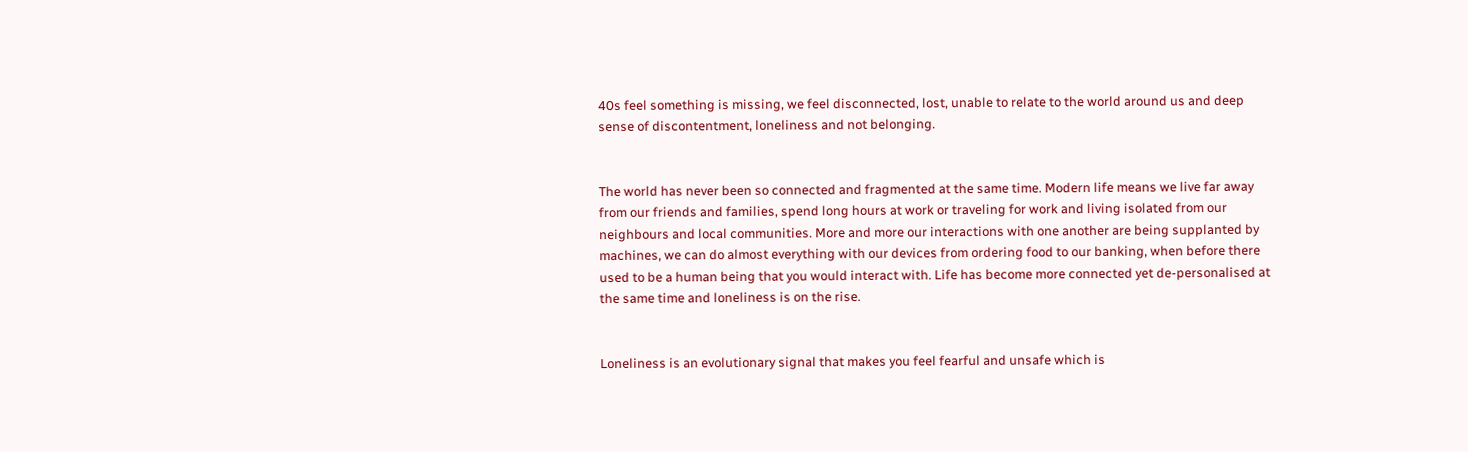40s feel something is missing, we feel disconnected, lost, unable to relate to the world around us and deep sense of discontentment, loneliness and not belonging.


The world has never been so connected and fragmented at the same time. Modern life means we live far away from our friends and families, spend long hours at work or traveling for work and living isolated from our neighbours and local communities. More and more our interactions with one another are being supplanted by machines, we can do almost everything with our devices from ordering food to our banking, when before there used to be a human being that you would interact with. Life has become more connected yet de-personalised at the same time and loneliness is on the rise.


Loneliness is an evolutionary signal that makes you feel fearful and unsafe which is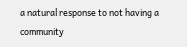a natural response to not having a community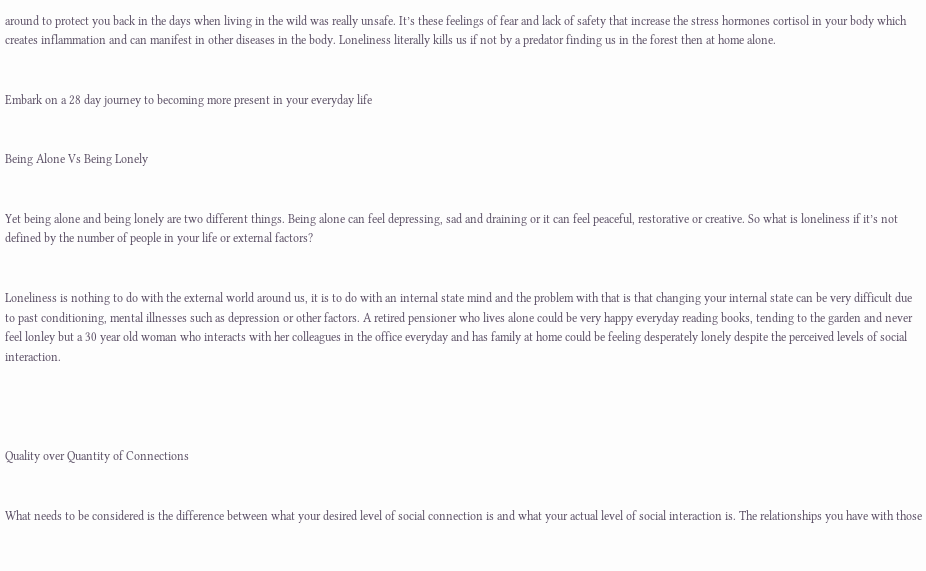around to protect you back in the days when living in the wild was really unsafe. It’s these feelings of fear and lack of safety that increase the stress hormones cortisol in your body which creates inflammation and can manifest in other diseases in the body. Loneliness literally kills us if not by a predator finding us in the forest then at home alone.


Embark on a 28 day journey to becoming more present in your everyday life


Being Alone Vs Being Lonely


Yet being alone and being lonely are two different things. Being alone can feel depressing, sad and draining or it can feel peaceful, restorative or creative. So what is loneliness if it’s not defined by the number of people in your life or external factors?


Loneliness is nothing to do with the external world around us, it is to do with an internal state mind and the problem with that is that changing your internal state can be very difficult due to past conditioning, mental illnesses such as depression or other factors. A retired pensioner who lives alone could be very happy everyday reading books, tending to the garden and never feel lonley but a 30 year old woman who interacts with her colleagues in the office everyday and has family at home could be feeling desperately lonely despite the perceived levels of social interaction.




Quality over Quantity of Connections


What needs to be considered is the difference between what your desired level of social connection is and what your actual level of social interaction is. The relationships you have with those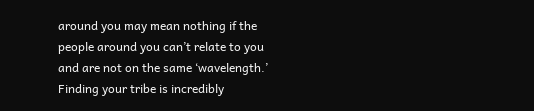around you may mean nothing if the people around you can’t relate to you and are not on the same ‘wavelength.’ Finding your tribe is incredibly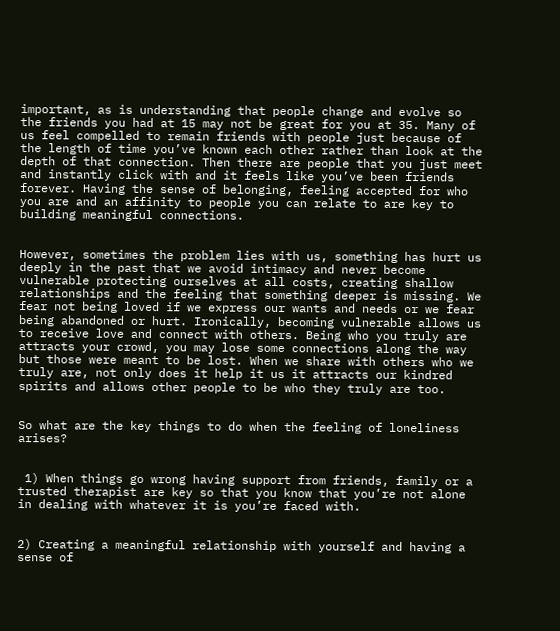important, as is understanding that people change and evolve so the friends you had at 15 may not be great for you at 35. Many of us feel compelled to remain friends with people just because of the length of time you’ve known each other rather than look at the depth of that connection. Then there are people that you just meet and instantly click with and it feels like you’ve been friends forever. Having the sense of belonging, feeling accepted for who you are and an affinity to people you can relate to are key to building meaningful connections.


However, sometimes the problem lies with us, something has hurt us deeply in the past that we avoid intimacy and never become vulnerable protecting ourselves at all costs, creating shallow relationships and the feeling that something deeper is missing. We fear not being loved if we express our wants and needs or we fear being abandoned or hurt. Ironically, becoming vulnerable allows us to receive love and connect with others. Being who you truly are attracts your crowd, you may lose some connections along the way but those were meant to be lost. When we share with others who we truly are, not only does it help it us it attracts our kindred spirits and allows other people to be who they truly are too.


So what are the key things to do when the feeling of loneliness arises?


 1) When things go wrong having support from friends, family or a trusted therapist are key so that you know that you’re not alone in dealing with whatever it is you’re faced with.


2) Creating a meaningful relationship with yourself and having a sense of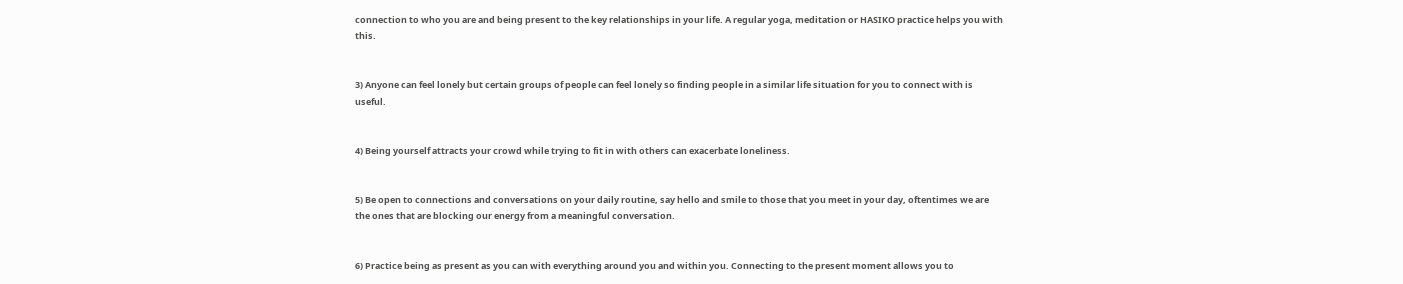connection to who you are and being present to the key relationships in your life. A regular yoga, meditation or HASIKO practice helps you with this.


3) Anyone can feel lonely but certain groups of people can feel lonely so finding people in a similar life situation for you to connect with is useful.


4) Being yourself attracts your crowd while trying to fit in with others can exacerbate loneliness.


5) Be open to connections and conversations on your daily routine, say hello and smile to those that you meet in your day, oftentimes we are the ones that are blocking our energy from a meaningful conversation.


6) Practice being as present as you can with everything around you and within you. Connecting to the present moment allows you to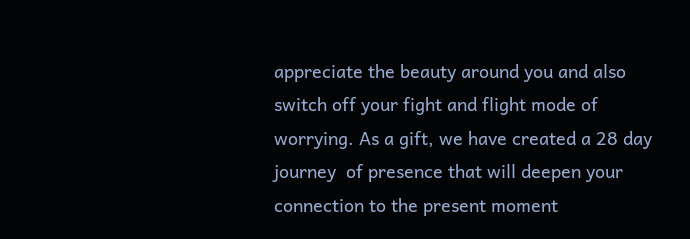appreciate the beauty around you and also switch off your fight and flight mode of worrying. As a gift, we have created a 28 day journey  of presence that will deepen your connection to the present moment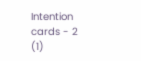Intention cards - 2 (1)